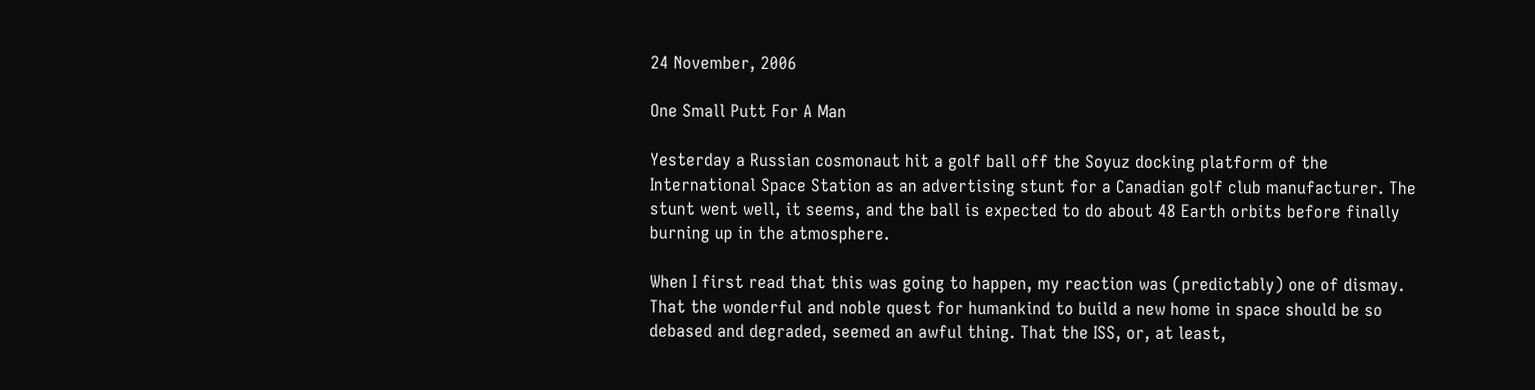24 November, 2006

One Small Putt For A Man

Yesterday a Russian cosmonaut hit a golf ball off the Soyuz docking platform of the International Space Station as an advertising stunt for a Canadian golf club manufacturer. The stunt went well, it seems, and the ball is expected to do about 48 Earth orbits before finally burning up in the atmosphere.

When I first read that this was going to happen, my reaction was (predictably) one of dismay. That the wonderful and noble quest for humankind to build a new home in space should be so debased and degraded, seemed an awful thing. That the ISS, or, at least,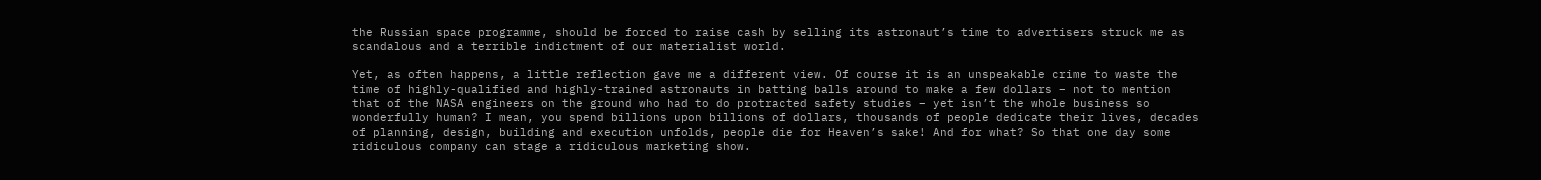the Russian space programme, should be forced to raise cash by selling its astronaut’s time to advertisers struck me as scandalous and a terrible indictment of our materialist world.

Yet, as often happens, a little reflection gave me a different view. Of course it is an unspeakable crime to waste the time of highly-qualified and highly-trained astronauts in batting balls around to make a few dollars – not to mention that of the NASA engineers on the ground who had to do protracted safety studies – yet isn’t the whole business so wonderfully human? I mean, you spend billions upon billions of dollars, thousands of people dedicate their lives, decades of planning, design, building and execution unfolds, people die for Heaven’s sake! And for what? So that one day some ridiculous company can stage a ridiculous marketing show.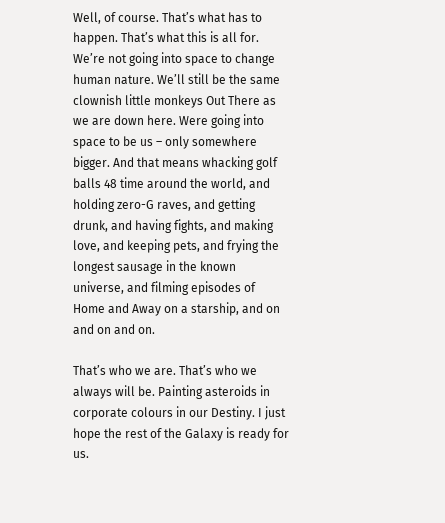Well, of course. That’s what has to happen. That’s what this is all for. We’re not going into space to change human nature. We’ll still be the same clownish little monkeys Out There as we are down here. Were going into space to be us – only somewhere bigger. And that means whacking golf balls 48 time around the world, and holding zero-G raves, and getting drunk, and having fights, and making love, and keeping pets, and frying the longest sausage in the known universe, and filming episodes of Home and Away on a starship, and on and on and on.

That’s who we are. That’s who we always will be. Painting asteroids in corporate colours in our Destiny. I just hope the rest of the Galaxy is ready for us.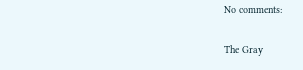No comments:

The Gray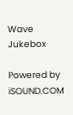Wave Jukebox

Powered by iSOUND.COM